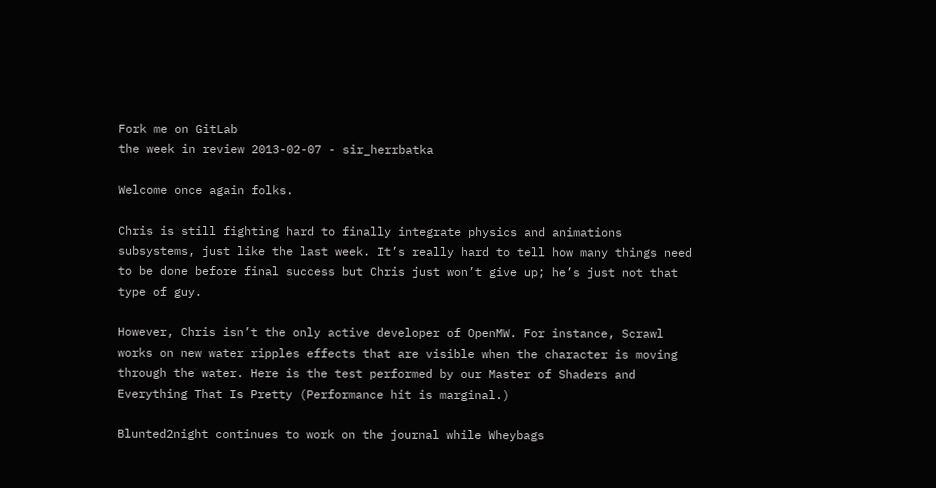Fork me on GitLab
the week in review 2013-02-07 - sir_herrbatka

Welcome once again folks.

Chris is still fighting hard to finally integrate physics and animations subsystems, just like the last week. It’s really hard to tell how many things need to be done before final success but Chris just won’t give up; he’s just not that type of guy.

However, Chris isn’t the only active developer of OpenMW. For instance, Scrawl works on new water ripples effects that are visible when the character is moving through the water. Here is the test performed by our Master of Shaders and Everything That Is Pretty (Performance hit is marginal.)

Blunted2night continues to work on the journal while Wheybags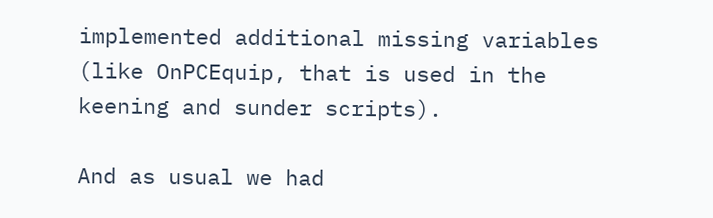implemented additional missing variables (like OnPCEquip, that is used in the keening and sunder scripts).

And as usual we had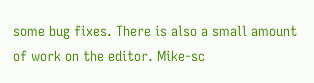some bug fixes. There is also a small amount of work on the editor. Mike-sc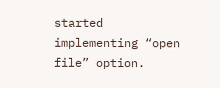started implementing “open file” option.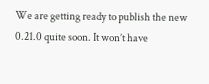We are getting ready to publish the new 0.21.0 quite soon. It won’t have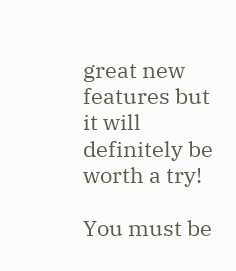great new features but it will definitely be worth a try!

You must be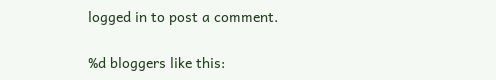logged in to post a comment.

%d bloggers like this: